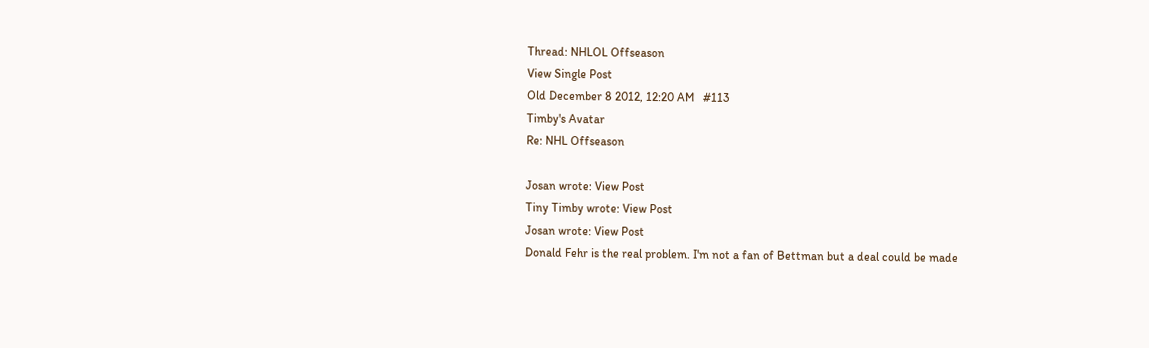Thread: NHLOL Offseason
View Single Post
Old December 8 2012, 12:20 AM   #113
Timby's Avatar
Re: NHL Offseason

Josan wrote: View Post
Tiny Timby wrote: View Post
Josan wrote: View Post
Donald Fehr is the real problem. I'm not a fan of Bettman but a deal could be made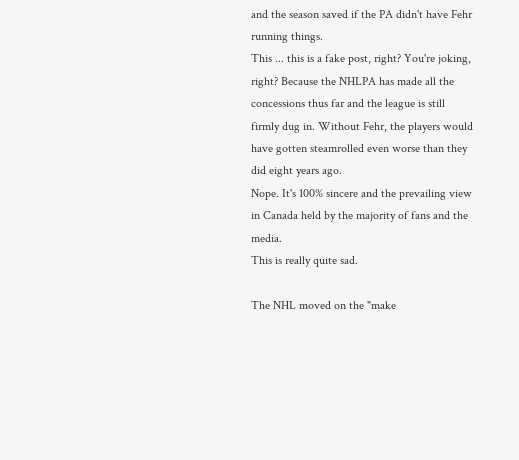and the season saved if the PA didn't have Fehr running things.
This ... this is a fake post, right? You're joking, right? Because the NHLPA has made all the concessions thus far and the league is still firmly dug in. Without Fehr, the players would have gotten steamrolled even worse than they did eight years ago.
Nope. It's 100% sincere and the prevailing view in Canada held by the majority of fans and the media.
This is really quite sad.

The NHL moved on the "make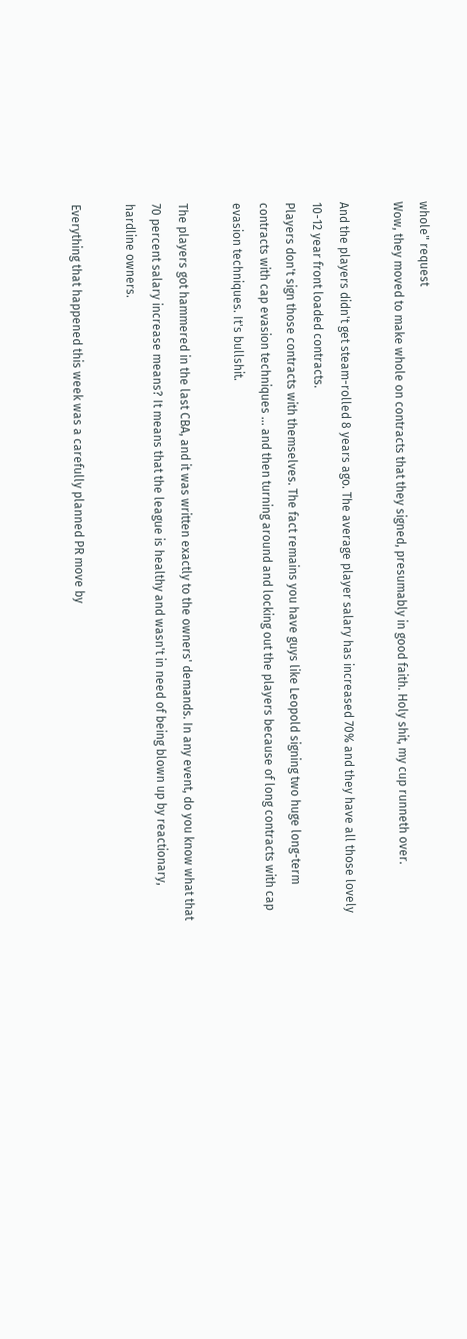whole" request
Wow, they moved to make whole on contracts that they signed, presumably in good faith. Holy shit, my cup runneth over.

And the players didn't get steam-rolled 8 years ago. The average player salary has increased 70% and they have all those lovely 10-12 year front loaded contracts.
Players don't sign those contracts with themselves. The fact remains you have guys like Leopold signing two huge long-term contracts with cap evasion techniques ... and then turning around and locking out the players because of long contracts with cap evasion techniques. It's bullshit.

The players got hammered in the last CBA, and it was written exactly to the owners' demands. In any event, do you know what that 70 percent salary increase means? It means that the league is healthy and wasn't in need of being blown up by reactionary, hardline owners.

Everything that happened this week was a carefully planned PR move by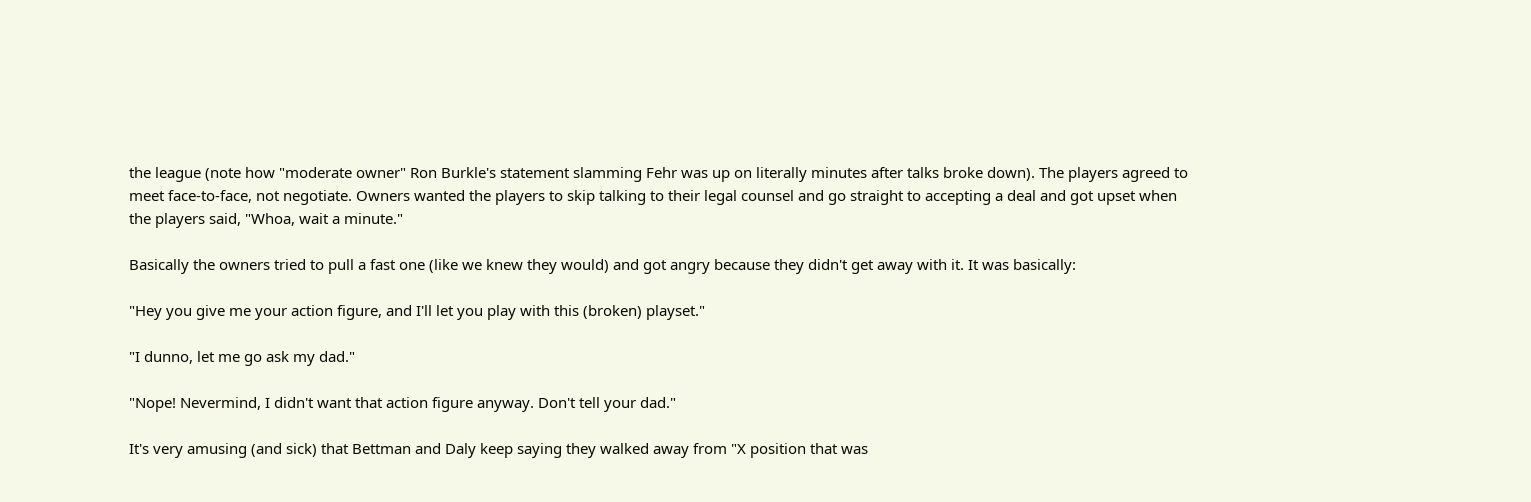the league (note how "moderate owner" Ron Burkle's statement slamming Fehr was up on literally minutes after talks broke down). The players agreed to meet face-to-face, not negotiate. Owners wanted the players to skip talking to their legal counsel and go straight to accepting a deal and got upset when the players said, "Whoa, wait a minute."

Basically the owners tried to pull a fast one (like we knew they would) and got angry because they didn't get away with it. It was basically:

"Hey you give me your action figure, and I'll let you play with this (broken) playset."

"I dunno, let me go ask my dad."

"Nope! Nevermind, I didn't want that action figure anyway. Don't tell your dad."

It's very amusing (and sick) that Bettman and Daly keep saying they walked away from "X position that was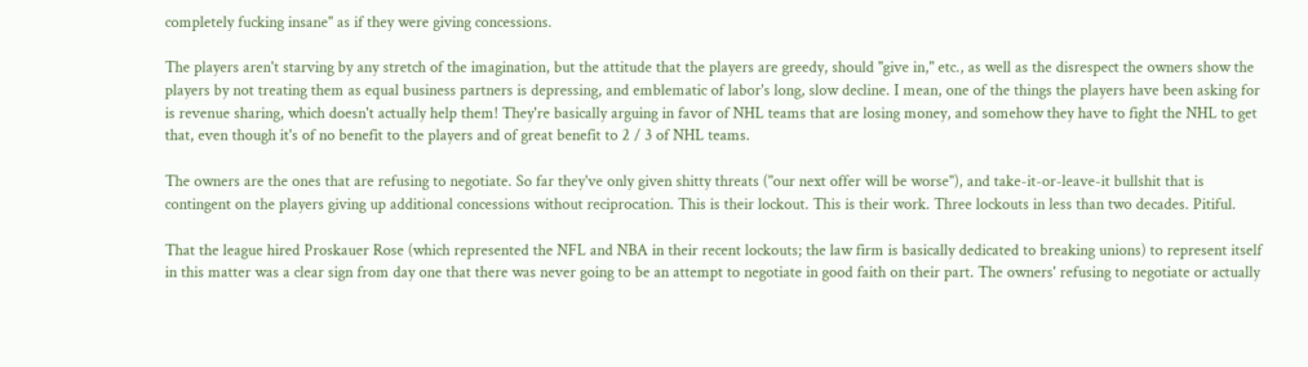completely fucking insane" as if they were giving concessions.

The players aren't starving by any stretch of the imagination, but the attitude that the players are greedy, should "give in," etc., as well as the disrespect the owners show the players by not treating them as equal business partners is depressing, and emblematic of labor's long, slow decline. I mean, one of the things the players have been asking for is revenue sharing, which doesn't actually help them! They're basically arguing in favor of NHL teams that are losing money, and somehow they have to fight the NHL to get that, even though it's of no benefit to the players and of great benefit to 2 / 3 of NHL teams.

The owners are the ones that are refusing to negotiate. So far they've only given shitty threats ("our next offer will be worse"), and take-it-or-leave-it bullshit that is contingent on the players giving up additional concessions without reciprocation. This is their lockout. This is their work. Three lockouts in less than two decades. Pitiful.

That the league hired Proskauer Rose (which represented the NFL and NBA in their recent lockouts; the law firm is basically dedicated to breaking unions) to represent itself in this matter was a clear sign from day one that there was never going to be an attempt to negotiate in good faith on their part. The owners' refusing to negotiate or actually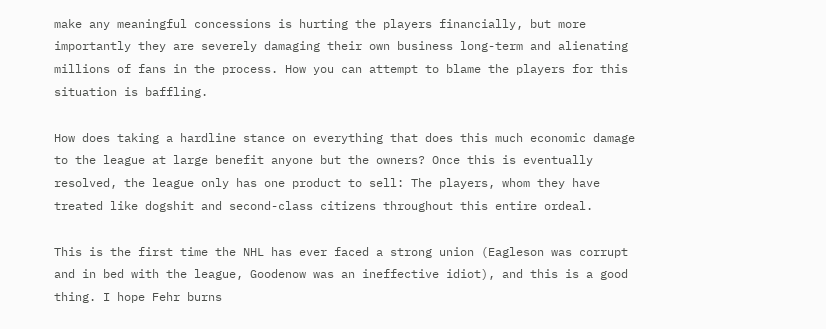make any meaningful concessions is hurting the players financially, but more importantly they are severely damaging their own business long-term and alienating millions of fans in the process. How you can attempt to blame the players for this situation is baffling.

How does taking a hardline stance on everything that does this much economic damage to the league at large benefit anyone but the owners? Once this is eventually resolved, the league only has one product to sell: The players, whom they have treated like dogshit and second-class citizens throughout this entire ordeal.

This is the first time the NHL has ever faced a strong union (Eagleson was corrupt and in bed with the league, Goodenow was an ineffective idiot), and this is a good thing. I hope Fehr burns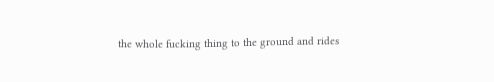the whole fucking thing to the ground and rides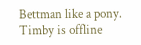Bettman like a pony.
Timby is offline